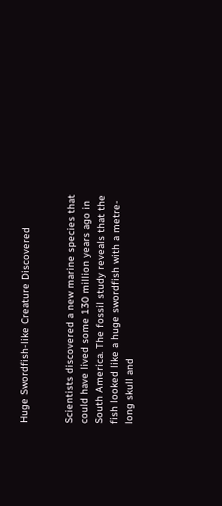Huge Swordfish-like Creature Discovered


Scientists discovered a new marine species that could have lived some 130 million years ago in South America. The fossil study reveals that the fish looked like a huge swordfish with a metre-long skull and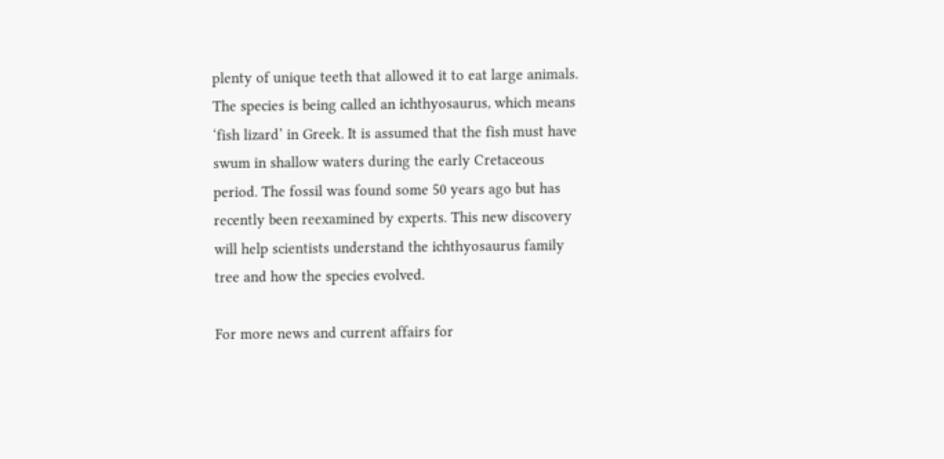plenty of unique teeth that allowed it to eat large animals. The species is being called an ichthyosaurus, which means ‘fish lizard’ in Greek. It is assumed that the fish must have swum in shallow waters during the early Cretaceous period. The fossil was found some 50 years ago but has recently been reexamined by experts. This new discovery will help scientists understand the ichthyosaurus family tree and how the species evolved.

For more news and current affairs for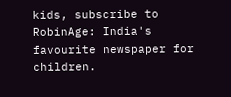kids, subscribe to RobinAge: India's favourite newspaper for children.